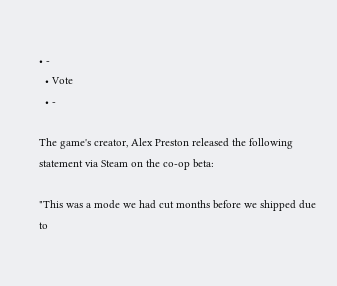• -
  • Vote
  • -

The game's creator, Alex Preston released the following statement via Steam on the co-op beta:

"This was a mode we had cut months before we shipped due to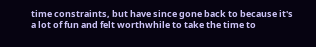time constraints, but have since gone back to because it's a lot of fun and felt worthwhile to take the time to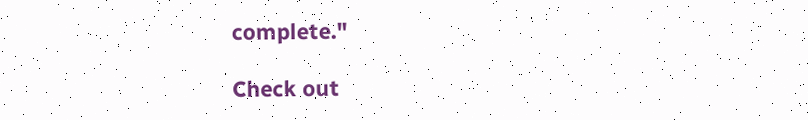complete."

Check out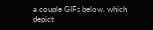a couple GIFs below, which depict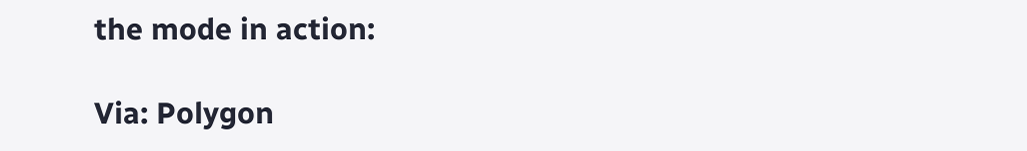the mode in action:

Via: Polygon